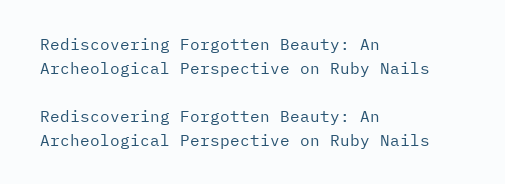Rediscovering Forgotten Beauty: An Archeological Perspective on Ruby Nails

Rediscovering Forgotten Beauty: An Archeological Perspective on Ruby Nails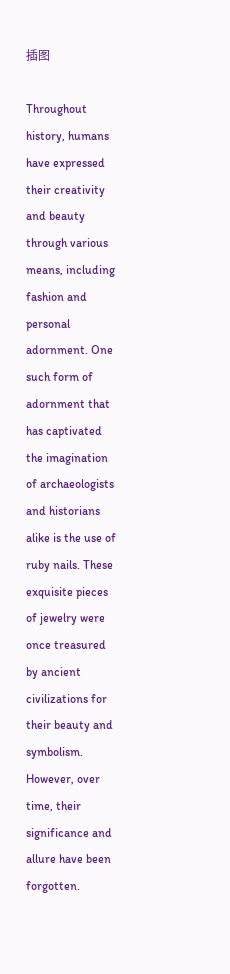插图

Throughout history, humans have expressed their creativity and beauty through various means, including fashion and personal adornment. One such form of adornment that has captivated the imagination of archaeologists and historians alike is the use of ruby nails. These exquisite pieces of jewelry were once treasured by ancient civilizations for their beauty and symbolism. However, over time, their significance and allure have been forgotten.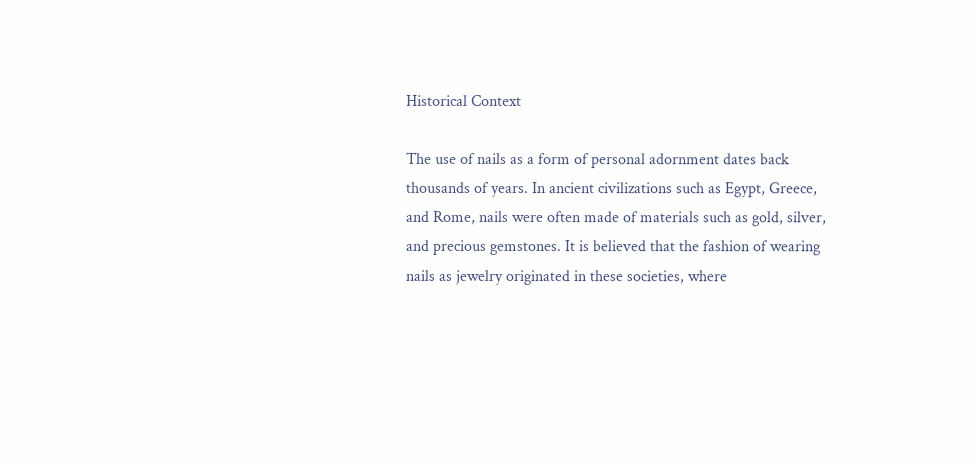Historical Context

The use of nails as a form of personal adornment dates back thousands of years. In ancient civilizations such as Egypt, Greece, and Rome, nails were often made of materials such as gold, silver, and precious gemstones. It is believed that the fashion of wearing nails as jewelry originated in these societies, where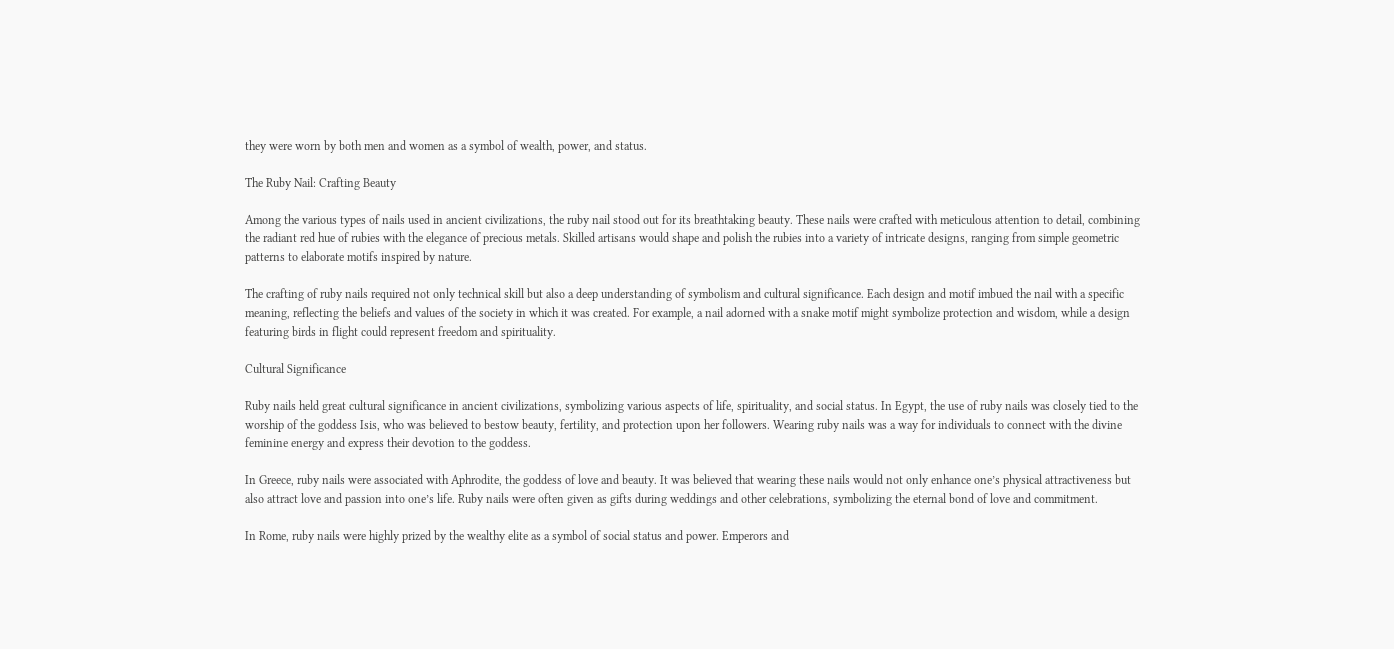they were worn by both men and women as a symbol of wealth, power, and status.

The Ruby Nail: Crafting Beauty

Among the various types of nails used in ancient civilizations, the ruby nail stood out for its breathtaking beauty. These nails were crafted with meticulous attention to detail, combining the radiant red hue of rubies with the elegance of precious metals. Skilled artisans would shape and polish the rubies into a variety of intricate designs, ranging from simple geometric patterns to elaborate motifs inspired by nature.

The crafting of ruby nails required not only technical skill but also a deep understanding of symbolism and cultural significance. Each design and motif imbued the nail with a specific meaning, reflecting the beliefs and values of the society in which it was created. For example, a nail adorned with a snake motif might symbolize protection and wisdom, while a design featuring birds in flight could represent freedom and spirituality.

Cultural Significance

Ruby nails held great cultural significance in ancient civilizations, symbolizing various aspects of life, spirituality, and social status. In Egypt, the use of ruby nails was closely tied to the worship of the goddess Isis, who was believed to bestow beauty, fertility, and protection upon her followers. Wearing ruby nails was a way for individuals to connect with the divine feminine energy and express their devotion to the goddess.

In Greece, ruby nails were associated with Aphrodite, the goddess of love and beauty. It was believed that wearing these nails would not only enhance one’s physical attractiveness but also attract love and passion into one’s life. Ruby nails were often given as gifts during weddings and other celebrations, symbolizing the eternal bond of love and commitment.

In Rome, ruby nails were highly prized by the wealthy elite as a symbol of social status and power. Emperors and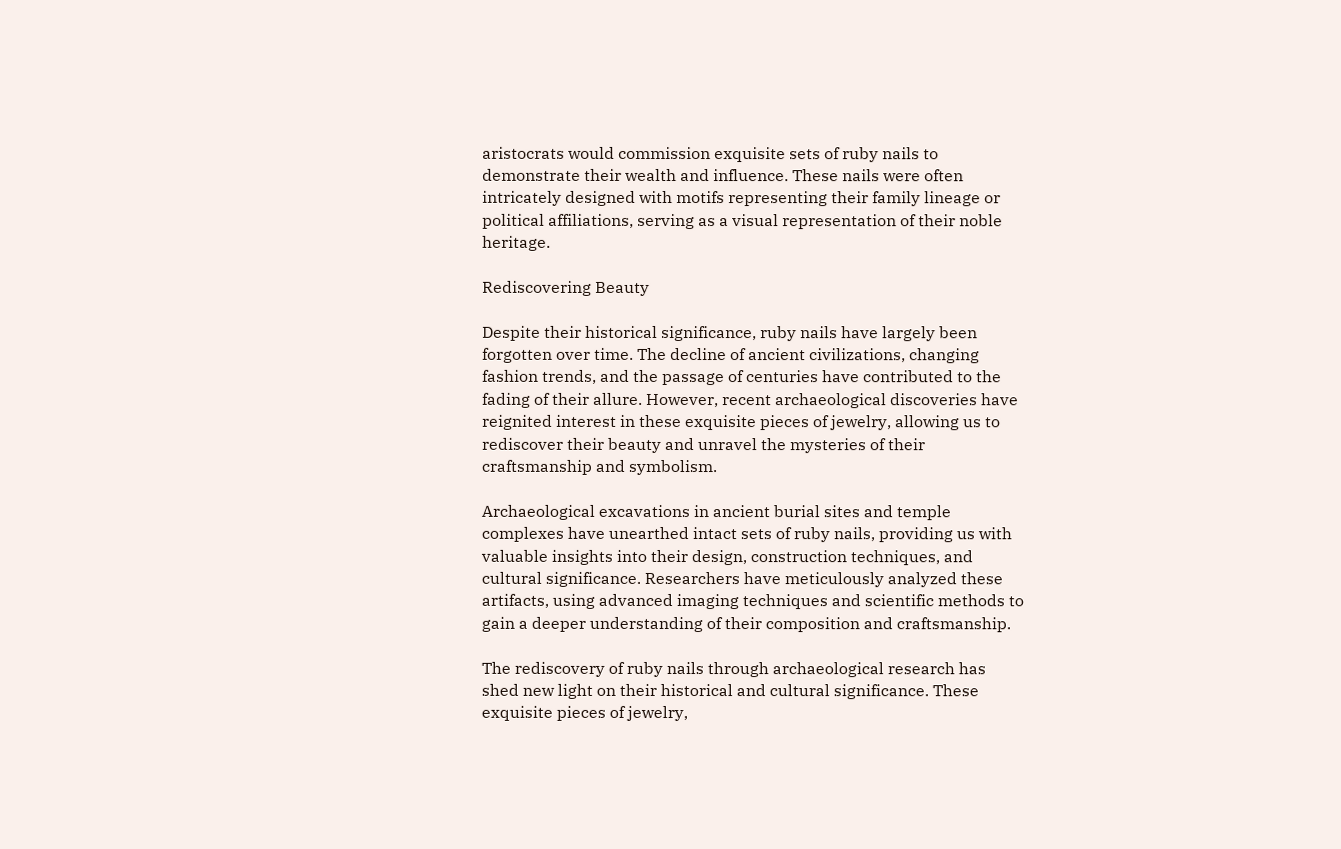aristocrats would commission exquisite sets of ruby nails to demonstrate their wealth and influence. These nails were often intricately designed with motifs representing their family lineage or political affiliations, serving as a visual representation of their noble heritage.

Rediscovering Beauty

Despite their historical significance, ruby nails have largely been forgotten over time. The decline of ancient civilizations, changing fashion trends, and the passage of centuries have contributed to the fading of their allure. However, recent archaeological discoveries have reignited interest in these exquisite pieces of jewelry, allowing us to rediscover their beauty and unravel the mysteries of their craftsmanship and symbolism.

Archaeological excavations in ancient burial sites and temple complexes have unearthed intact sets of ruby nails, providing us with valuable insights into their design, construction techniques, and cultural significance. Researchers have meticulously analyzed these artifacts, using advanced imaging techniques and scientific methods to gain a deeper understanding of their composition and craftsmanship.

The rediscovery of ruby nails through archaeological research has shed new light on their historical and cultural significance. These exquisite pieces of jewelry,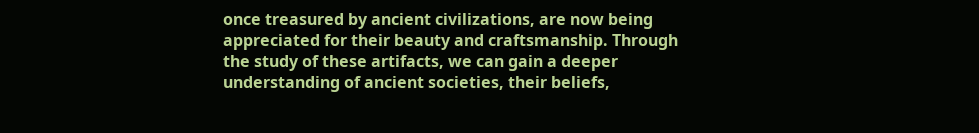once treasured by ancient civilizations, are now being appreciated for their beauty and craftsmanship. Through the study of these artifacts, we can gain a deeper understanding of ancient societies, their beliefs,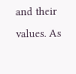and their values. As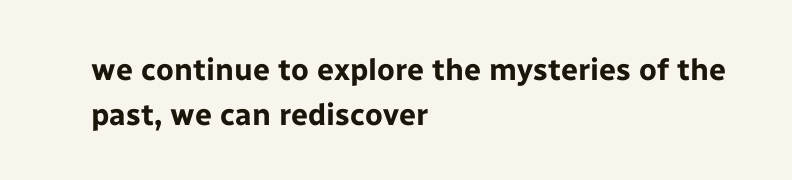we continue to explore the mysteries of the past, we can rediscover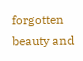forgotten beauty and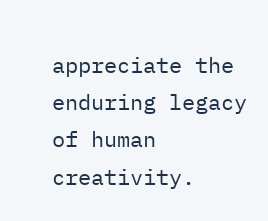appreciate the enduring legacy of human creativity.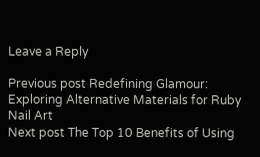Leave a Reply

Previous post Redefining Glamour: Exploring Alternative Materials for Ruby Nail Art
Next post The Top 10 Benefits of Using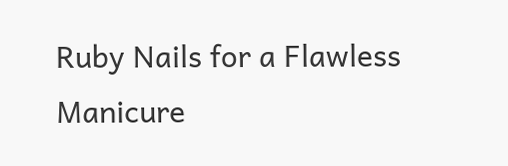Ruby Nails for a Flawless Manicure